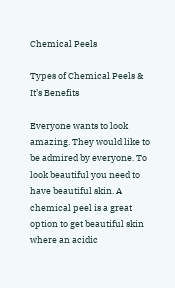Chemical Peels

Types of Chemical Peels & It’s Benefits

Everyone wants to look amazing. They would like to be admired by everyone. To look beautiful you need to have beautiful skin. A chemical peel is a great option to get beautiful skin where an acidic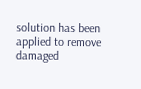solution has been applied to remove damaged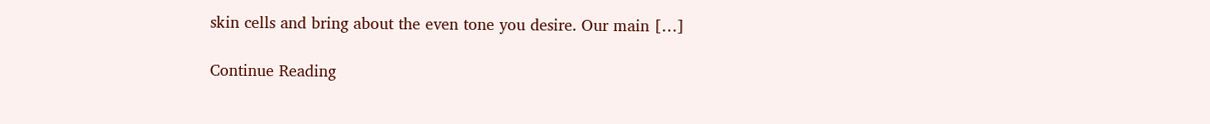skin cells and bring about the even tone you desire. Our main […]

Continue Reading